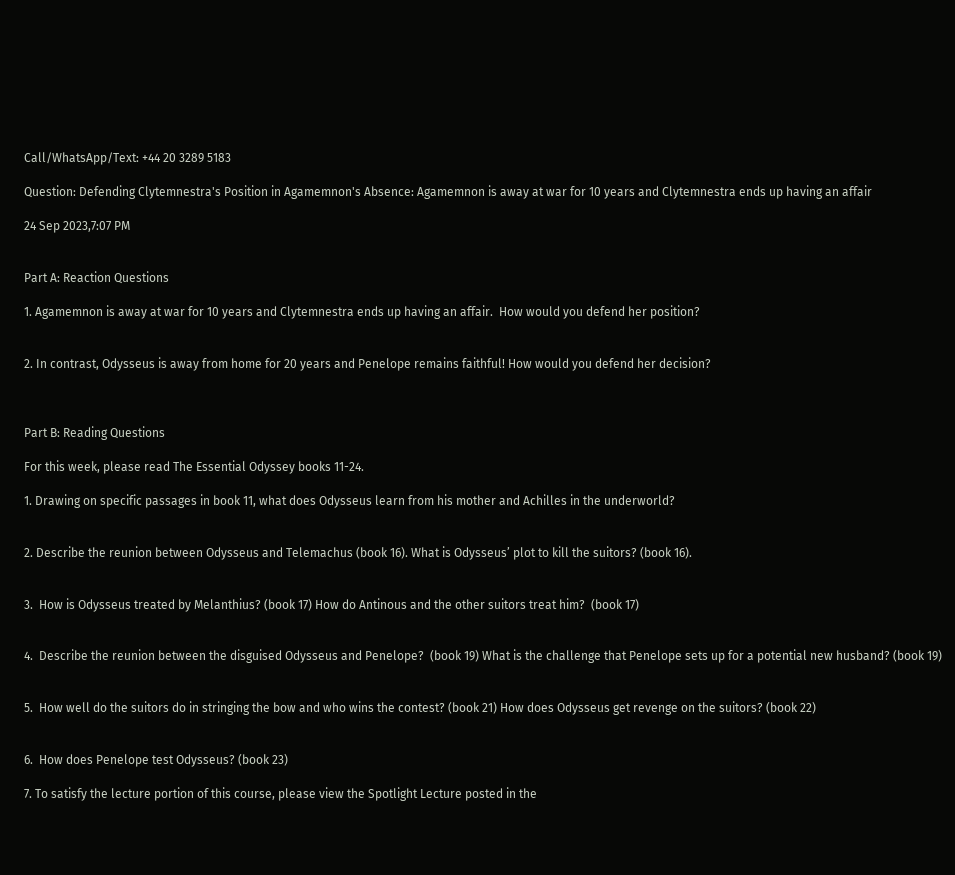Call/WhatsApp/Text: +44 20 3289 5183

Question: Defending Clytemnestra's Position in Agamemnon's Absence: Agamemnon is away at war for 10 years and Clytemnestra ends up having an affair

24 Sep 2023,7:07 PM


Part A: Reaction Questions

1. Agamemnon is away at war for 10 years and Clytemnestra ends up having an affair.  How would you defend her position?


2. In contrast, Odysseus is away from home for 20 years and Penelope remains faithful! How would you defend her decision?



Part B: Reading Questions

For this week, please read The Essential Odyssey books 11-24.

1. Drawing on specific passages in book 11, what does Odysseus learn from his mother and Achilles in the underworld?


2. Describe the reunion between Odysseus and Telemachus (book 16). What is Odysseus’ plot to kill the suitors? (book 16).


3.  How is Odysseus treated by Melanthius? (book 17) How do Antinous and the other suitors treat him?  (book 17)


4.  Describe the reunion between the disguised Odysseus and Penelope?  (book 19) What is the challenge that Penelope sets up for a potential new husband? (book 19)


5.  How well do the suitors do in stringing the bow and who wins the contest? (book 21) How does Odysseus get revenge on the suitors? (book 22)


6.  How does Penelope test Odysseus? (book 23)

7. To satisfy the lecture portion of this course, please view the Spotlight Lecture posted in the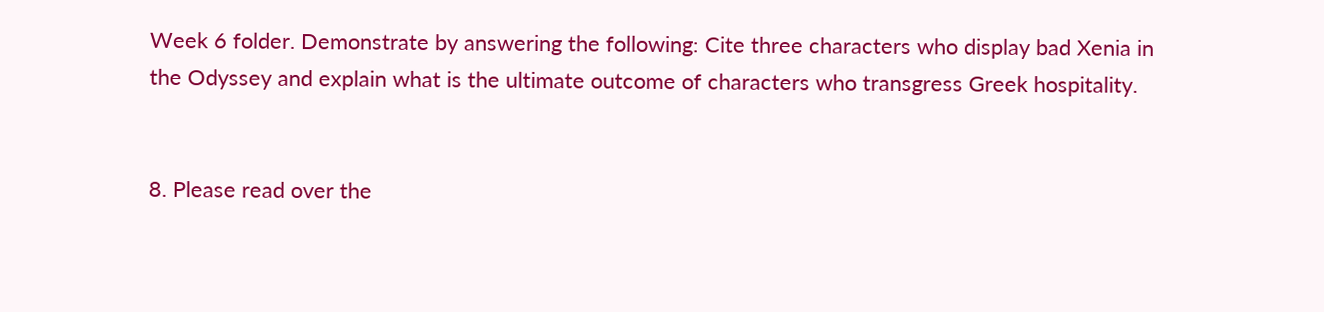Week 6 folder. Demonstrate by answering the following: Cite three characters who display bad Xenia in the Odyssey and explain what is the ultimate outcome of characters who transgress Greek hospitality.


8. Please read over the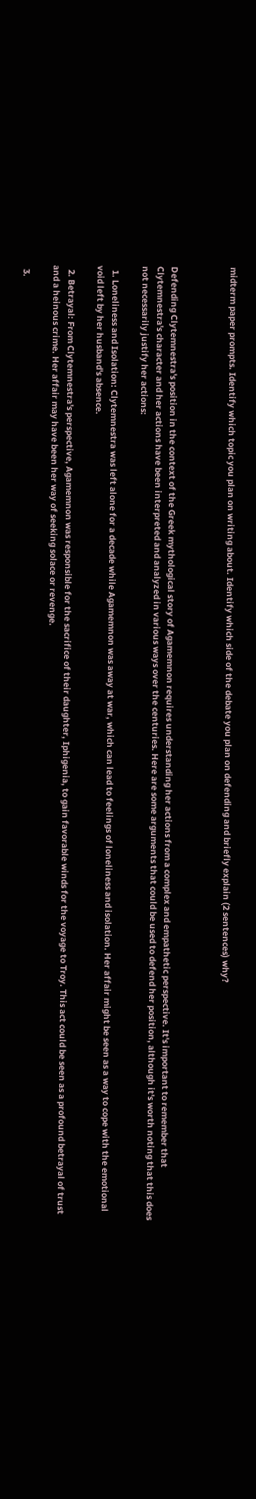midterm paper prompts. Identify which topic you plan on writing about. Identify which side of the debate you plan on defending and briefly explain (2 sentences) why?



Defending Clytemnestra's position in the context of the Greek mythological story of Agamemnon requires understanding her actions from a complex and empathetic perspective. It's important to remember that Clytemnestra's character and her actions have been interpreted and analyzed in various ways over the centuries. Here are some arguments that could be used to defend her position, although it's worth noting that this does not necessarily justify her actions:

  1. Loneliness and Isolation: Clytemnestra was left alone for a decade while Agamemnon was away at war, which can lead to feelings of loneliness and isolation. Her affair might be seen as a way to cope with the emotional void left by her husband's absence.

  2. Betrayal: From Clytemnestra's perspective, Agamemnon was responsible for the sacrifice of their daughter, Iphigenia, to gain favorable winds for the voyage to Troy. This act could be seen as a profound betrayal of trust and a heinous crime. Her affair may have been her way of seeking solace or revenge.

  3.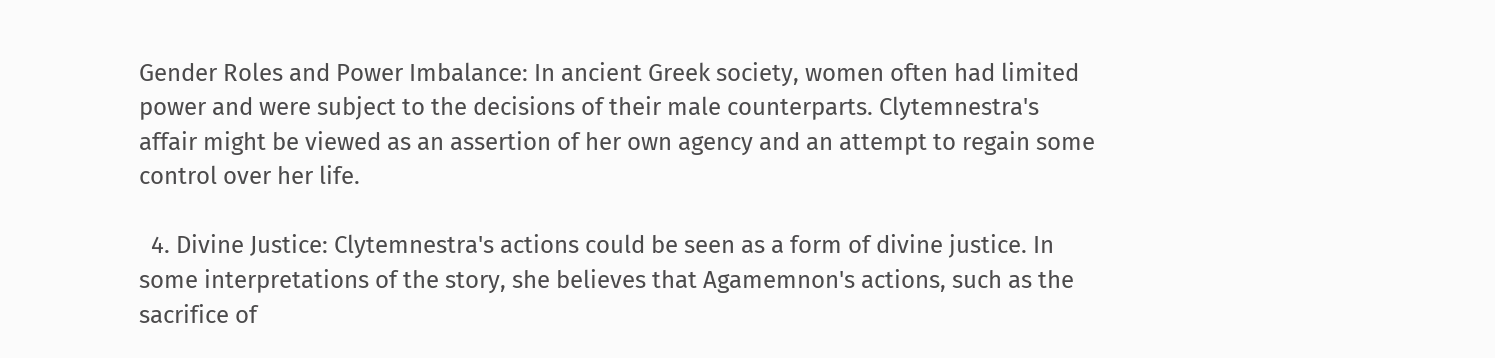Gender Roles and Power Imbalance: In ancient Greek society, women often had limited power and were subject to the decisions of their male counterparts. Clytemnestra's affair might be viewed as an assertion of her own agency and an attempt to regain some control over her life.

  4. Divine Justice: Clytemnestra's actions could be seen as a form of divine justice. In some interpretations of the story, she believes that Agamemnon's actions, such as the sacrifice of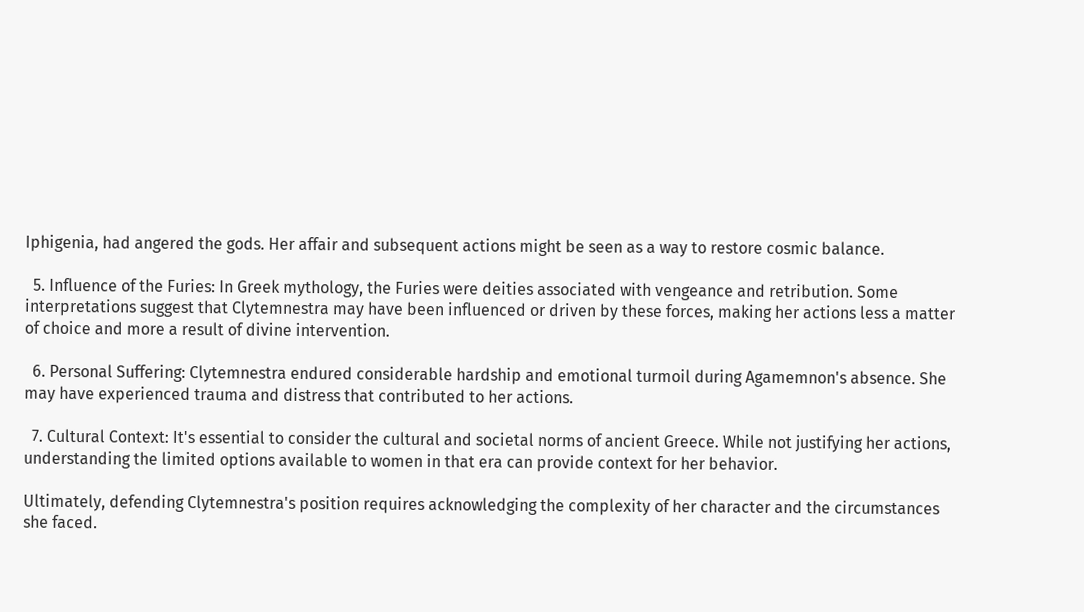Iphigenia, had angered the gods. Her affair and subsequent actions might be seen as a way to restore cosmic balance.

  5. Influence of the Furies: In Greek mythology, the Furies were deities associated with vengeance and retribution. Some interpretations suggest that Clytemnestra may have been influenced or driven by these forces, making her actions less a matter of choice and more a result of divine intervention.

  6. Personal Suffering: Clytemnestra endured considerable hardship and emotional turmoil during Agamemnon's absence. She may have experienced trauma and distress that contributed to her actions.

  7. Cultural Context: It's essential to consider the cultural and societal norms of ancient Greece. While not justifying her actions, understanding the limited options available to women in that era can provide context for her behavior.

Ultimately, defending Clytemnestra's position requires acknowledging the complexity of her character and the circumstances she faced.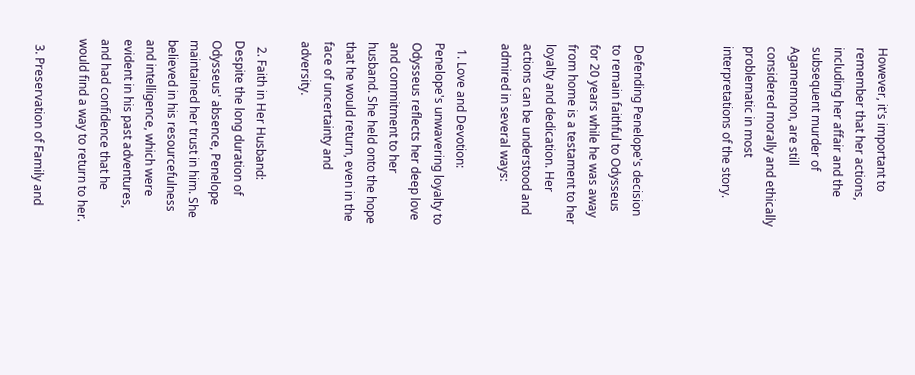However, it's important to remember that her actions, including her affair and the subsequent murder of Agamemnon, are still considered morally and ethically problematic in most interpretations of the story.



Defending Penelope's decision to remain faithful to Odysseus for 20 years while he was away from home is a testament to her loyalty and dedication. Her actions can be understood and admired in several ways:

  1. Love and Devotion: Penelope's unwavering loyalty to Odysseus reflects her deep love and commitment to her husband. She held onto the hope that he would return, even in the face of uncertainty and adversity.

  2. Faith in Her Husband: Despite the long duration of Odysseus' absence, Penelope maintained her trust in him. She believed in his resourcefulness and intelligence, which were evident in his past adventures, and had confidence that he would find a way to return to her.

  3. Preservation of Family and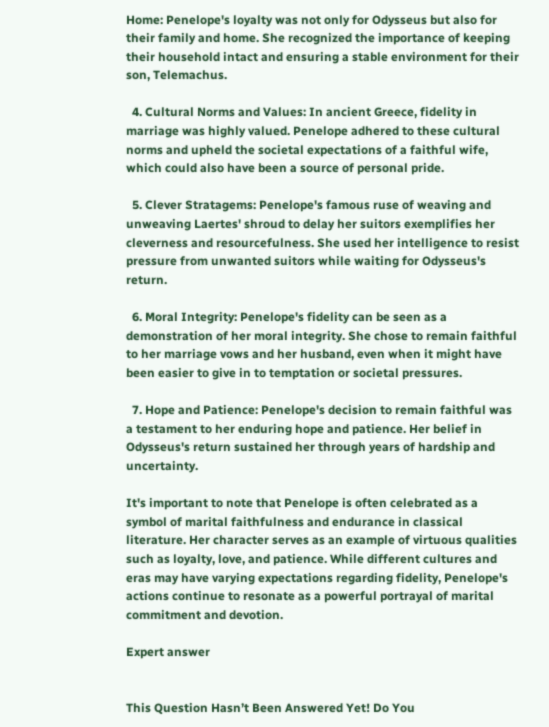Home: Penelope's loyalty was not only for Odysseus but also for their family and home. She recognized the importance of keeping their household intact and ensuring a stable environment for their son, Telemachus.

  4. Cultural Norms and Values: In ancient Greece, fidelity in marriage was highly valued. Penelope adhered to these cultural norms and upheld the societal expectations of a faithful wife, which could also have been a source of personal pride.

  5. Clever Stratagems: Penelope's famous ruse of weaving and unweaving Laertes' shroud to delay her suitors exemplifies her cleverness and resourcefulness. She used her intelligence to resist pressure from unwanted suitors while waiting for Odysseus's return.

  6. Moral Integrity: Penelope's fidelity can be seen as a demonstration of her moral integrity. She chose to remain faithful to her marriage vows and her husband, even when it might have been easier to give in to temptation or societal pressures.

  7. Hope and Patience: Penelope's decision to remain faithful was a testament to her enduring hope and patience. Her belief in Odysseus's return sustained her through years of hardship and uncertainty.

It's important to note that Penelope is often celebrated as a symbol of marital faithfulness and endurance in classical literature. Her character serves as an example of virtuous qualities such as loyalty, love, and patience. While different cultures and eras may have varying expectations regarding fidelity, Penelope's actions continue to resonate as a powerful portrayal of marital commitment and devotion.

Expert answer


This Question Hasn’t Been Answered Yet! Do You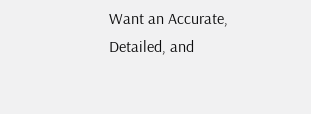Want an Accurate, Detailed, and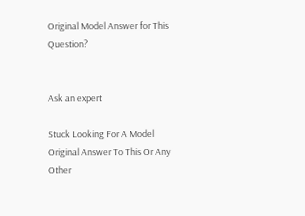Original Model Answer for This Question?


Ask an expert

Stuck Looking For A Model Original Answer To This Or Any Other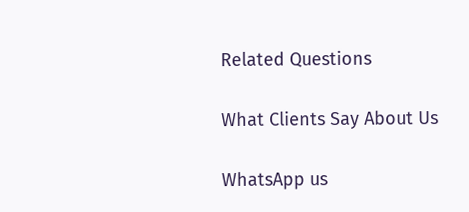Related Questions

What Clients Say About Us

WhatsApp us